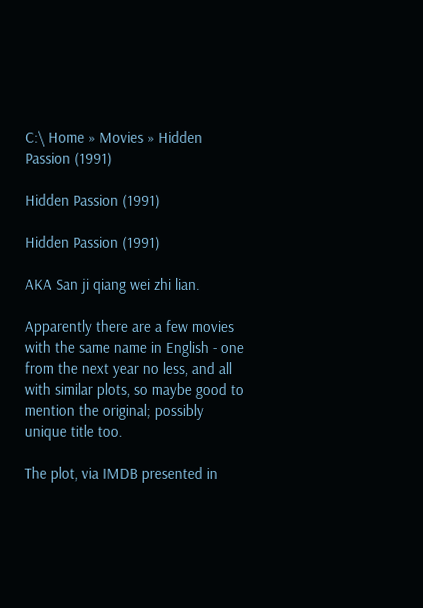C:\ Home » Movies » Hidden Passion (1991)

Hidden Passion (1991)

Hidden Passion (1991)

AKA San ji qiang wei zhi lian.

Apparently there are a few movies with the same name in English - one from the next year no less, and all with similar plots, so maybe good to mention the original; possibly unique title too.

The plot, via IMDB presented in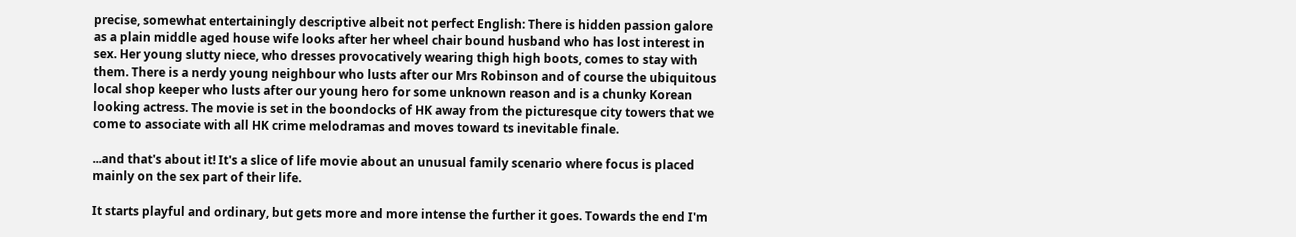precise, somewhat entertainingly descriptive albeit not perfect English: There is hidden passion galore as a plain middle aged house wife looks after her wheel chair bound husband who has lost interest in sex. Her young slutty niece, who dresses provocatively wearing thigh high boots, comes to stay with them. There is a nerdy young neighbour who lusts after our Mrs Robinson and of course the ubiquitous local shop keeper who lusts after our young hero for some unknown reason and is a chunky Korean looking actress. The movie is set in the boondocks of HK away from the picturesque city towers that we come to associate with all HK crime melodramas and moves toward ts inevitable finale.

...and that's about it! It's a slice of life movie about an unusual family scenario where focus is placed mainly on the sex part of their life.

It starts playful and ordinary, but gets more and more intense the further it goes. Towards the end I'm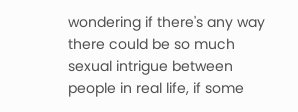wondering if there's any way there could be so much sexual intrigue between people in real life, if some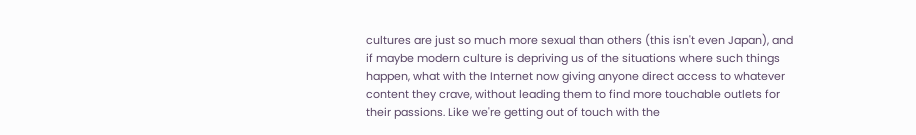cultures are just so much more sexual than others (this isn't even Japan), and if maybe modern culture is depriving us of the situations where such things happen, what with the Internet now giving anyone direct access to whatever content they crave, without leading them to find more touchable outlets for their passions. Like we're getting out of touch with the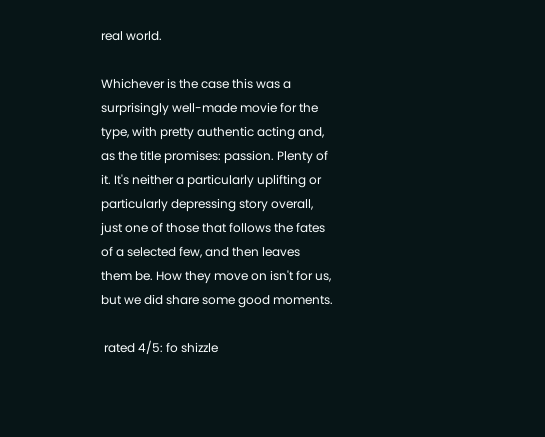real world.

Whichever is the case this was a surprisingly well-made movie for the type, with pretty authentic acting and, as the title promises: passion. Plenty of it. It's neither a particularly uplifting or particularly depressing story overall, just one of those that follows the fates of a selected few, and then leaves them be. How they move on isn't for us, but we did share some good moments.

 rated 4/5: fo shizzle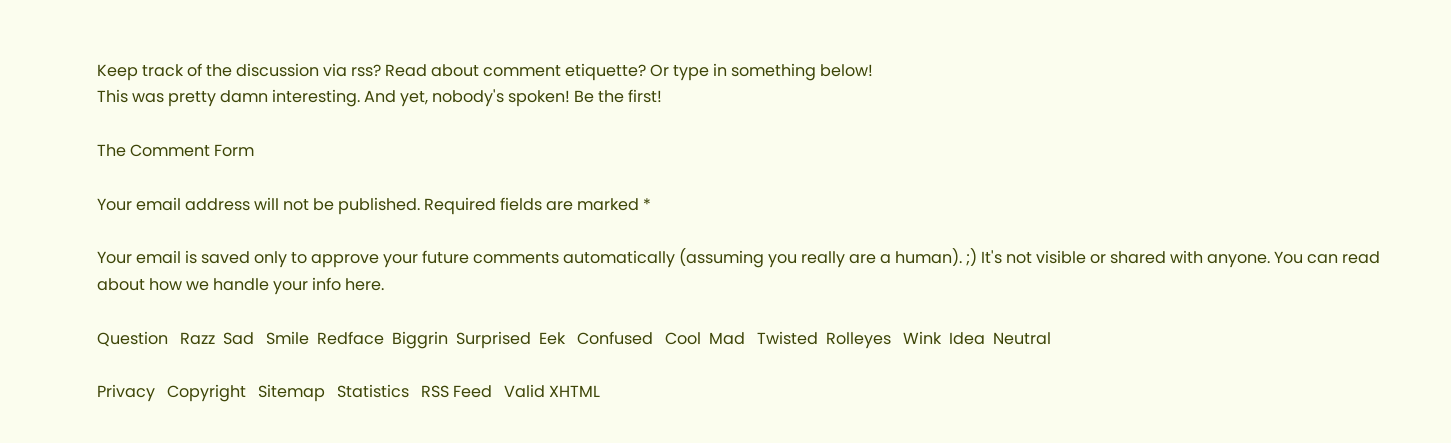Keep track of the discussion via rss? Read about comment etiquette? Or type in something below!
This was pretty damn interesting. And yet, nobody's spoken! Be the first!

The Comment Form

Your email address will not be published. Required fields are marked *

Your email is saved only to approve your future comments automatically (assuming you really are a human). ;) It's not visible or shared with anyone. You can read about how we handle your info here.

Question   Razz  Sad   Smile  Redface  Biggrin  Surprised  Eek   Confused   Cool  Mad   Twisted  Rolleyes   Wink  Idea  Neutral

Privacy   Copyright   Sitemap   Statistics   RSS Feed   Valid XHTML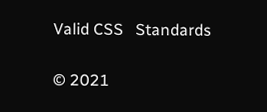Valid CSS   Standards

© 2021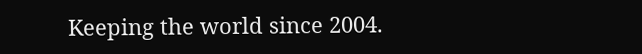Keeping the world since 2004.